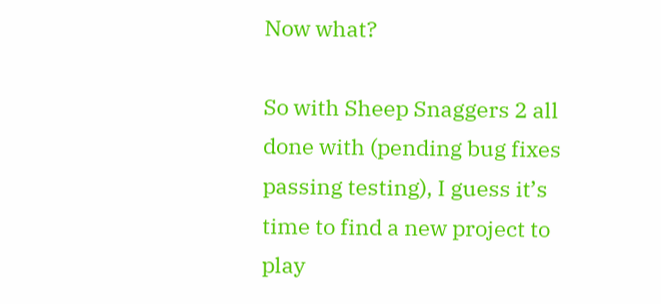Now what?

So with Sheep Snaggers 2 all done with (pending bug fixes passing testing), I guess it’s time to find a new project to play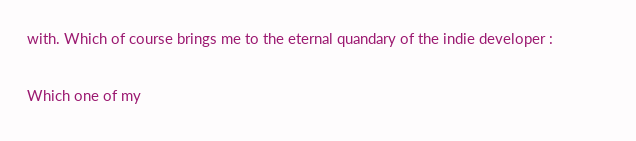with. Which of course brings me to the eternal quandary of the indie developer :

Which one of my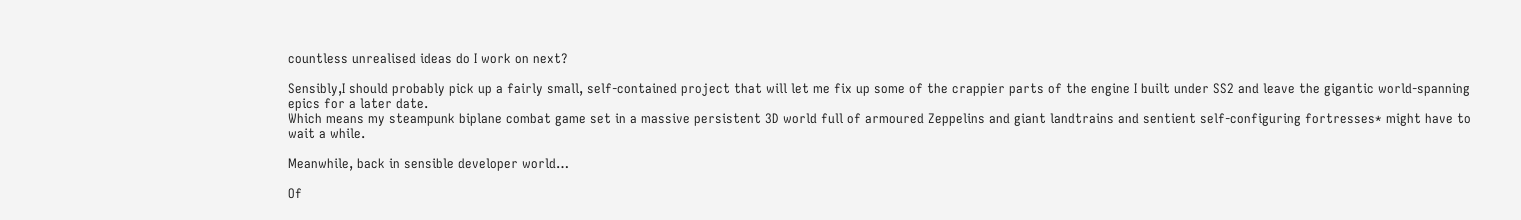countless unrealised ideas do I work on next?

Sensibly,I should probably pick up a fairly small, self-contained project that will let me fix up some of the crappier parts of the engine I built under SS2 and leave the gigantic world-spanning epics for a later date.
Which means my steampunk biplane combat game set in a massive persistent 3D world full of armoured Zeppelins and giant landtrains and sentient self-configuring fortresses* might have to wait a while.

Meanwhile, back in sensible developer world…

Of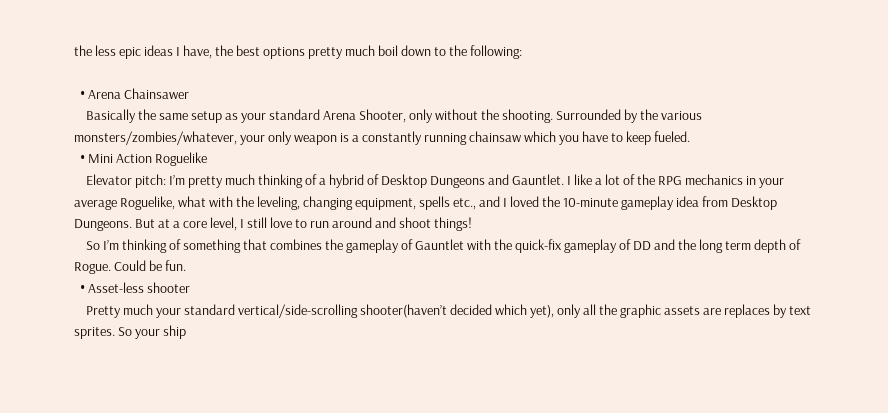the less epic ideas I have, the best options pretty much boil down to the following:

  • Arena Chainsawer
    Basically the same setup as your standard Arena Shooter, only without the shooting. Surrounded by the various monsters/zombies/whatever, your only weapon is a constantly running chainsaw which you have to keep fueled.
  • Mini Action Roguelike
    Elevator pitch: I’m pretty much thinking of a hybrid of Desktop Dungeons and Gauntlet. I like a lot of the RPG mechanics in your average Roguelike, what with the leveling, changing equipment, spells etc., and I loved the 10-minute gameplay idea from Desktop Dungeons. But at a core level, I still love to run around and shoot things!
    So I’m thinking of something that combines the gameplay of Gauntlet with the quick-fix gameplay of DD and the long term depth of Rogue. Could be fun.
  • Asset-less shooter
    Pretty much your standard vertical/side-scrolling shooter(haven’t decided which yet), only all the graphic assets are replaces by text sprites. So your ship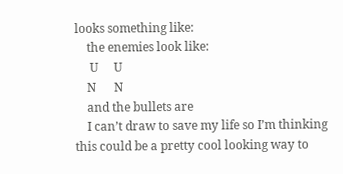looks something like:
    the enemies look like:
     U     U
    N      N
    and the bullets are
    I can’t draw to save my life so I’m thinking this could be a pretty cool looking way to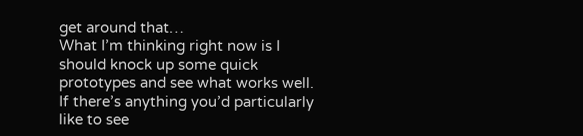get around that…
What I’m thinking right now is I should knock up some quick prototypes and see what works well. If there’s anything you’d particularly like to see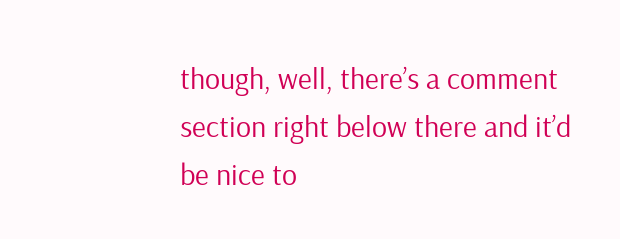though, well, there’s a comment section right below there and it’d be nice to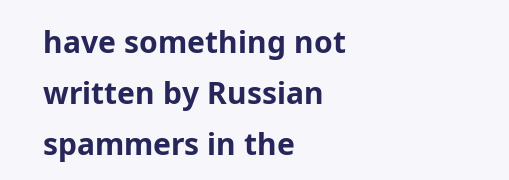have something not written by Russian spammers in the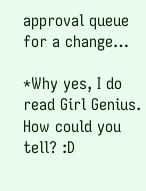approval queue for a change…

*Why yes, I do read Girl Genius. How could you tell? :D